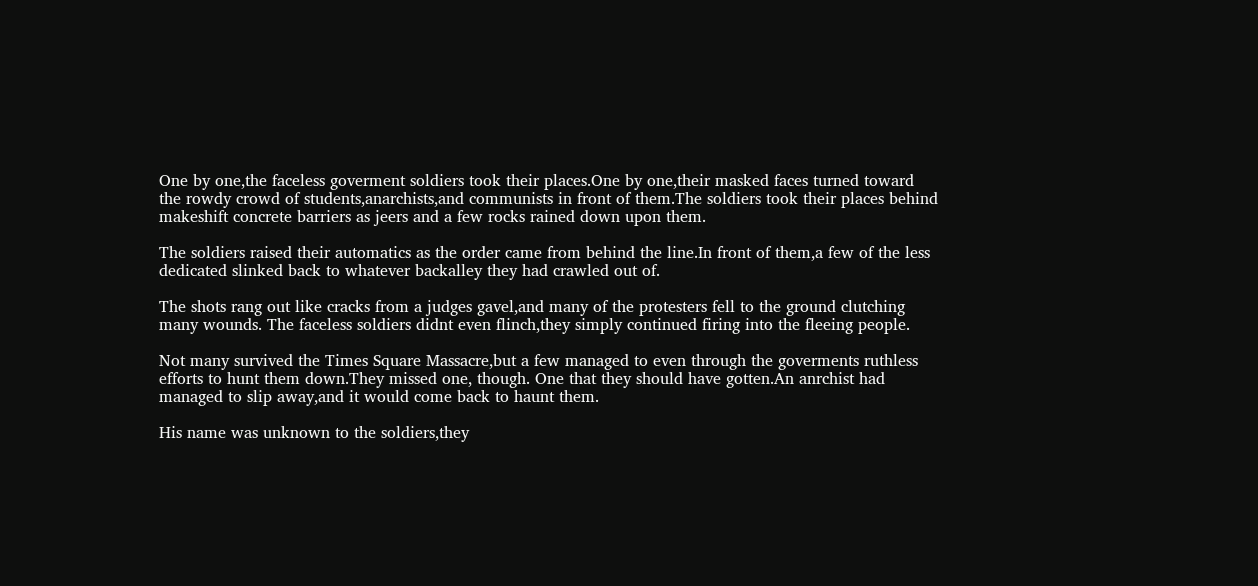One by one,the faceless goverment soldiers took their places.One by one,their masked faces turned toward the rowdy crowd of students,anarchists,and communists in front of them.The soldiers took their places behind makeshift concrete barriers as jeers and a few rocks rained down upon them.

The soldiers raised their automatics as the order came from behind the line.In front of them,a few of the less dedicated slinked back to whatever backalley they had crawled out of.

The shots rang out like cracks from a judges gavel,and many of the protesters fell to the ground clutching many wounds. The faceless soldiers didnt even flinch,they simply continued firing into the fleeing people.

Not many survived the Times Square Massacre,but a few managed to even through the goverments ruthless efforts to hunt them down.They missed one, though. One that they should have gotten.An anrchist had managed to slip away,and it would come back to haunt them.

His name was unknown to the soldiers,they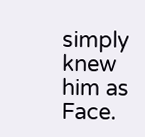simply knew him as Face.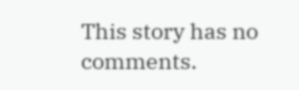This story has no comments.